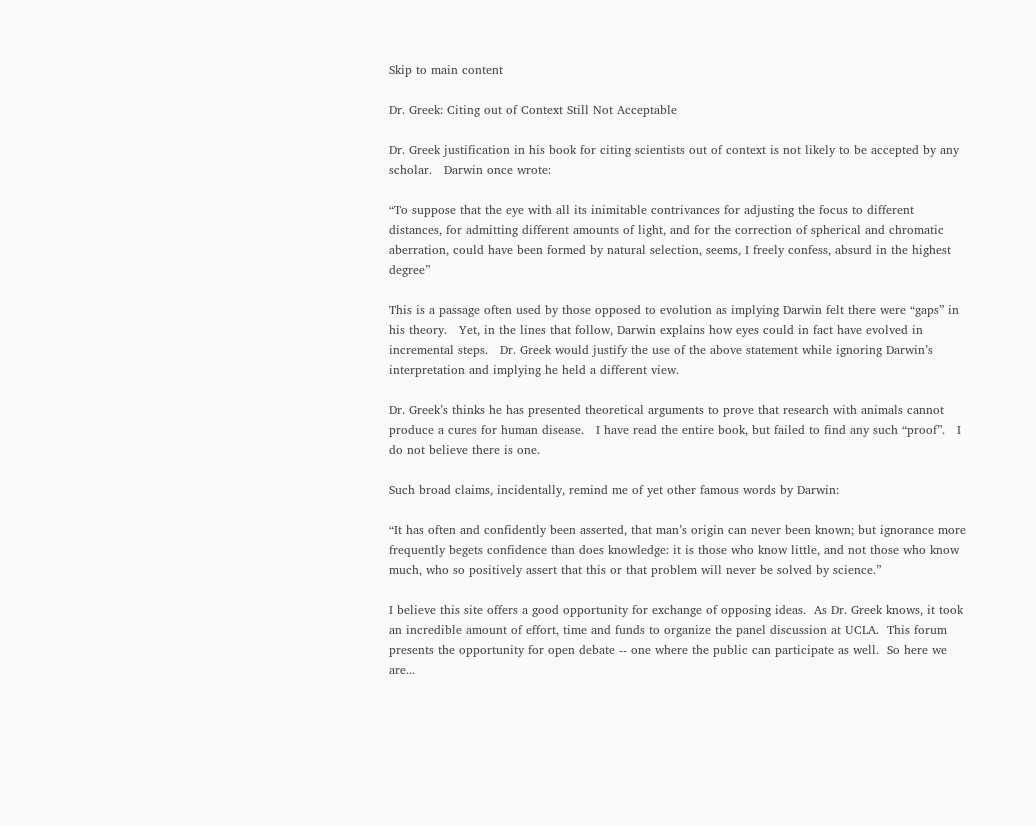Skip to main content

Dr. Greek: Citing out of Context Still Not Acceptable

Dr. Greek justification in his book for citing scientists out of context is not likely to be accepted by any scholar.   Darwin once wrote:

“To suppose that the eye with all its inimitable contrivances for adjusting the focus to different distances, for admitting different amounts of light, and for the correction of spherical and chromatic aberration, could have been formed by natural selection, seems, I freely confess, absurd in the highest degree”

This is a passage often used by those opposed to evolution as implying Darwin felt there were “gaps” in his theory.   Yet, in the lines that follow, Darwin explains how eyes could in fact have evolved in incremental steps.   Dr. Greek would justify the use of the above statement while ignoring Darwin’s interpretation and implying he held a different view.

Dr. Greek’s thinks he has presented theoretical arguments to prove that research with animals cannot produce a cures for human disease.   I have read the entire book, but failed to find any such “proof”.   I do not believe there is one.

Such broad claims, incidentally, remind me of yet other famous words by Darwin:

“It has often and confidently been asserted, that man’s origin can never been known; but ignorance more frequently begets confidence than does knowledge: it is those who know little, and not those who know much, who so positively assert that this or that problem will never be solved by science.”

I believe this site offers a good opportunity for exchange of opposing ideas.  As Dr. Greek knows, it took an incredible amount of effort, time and funds to organize the panel discussion at UCLA.  This forum presents the opportunity for open debate -- one where the public can participate as well.  So here we are...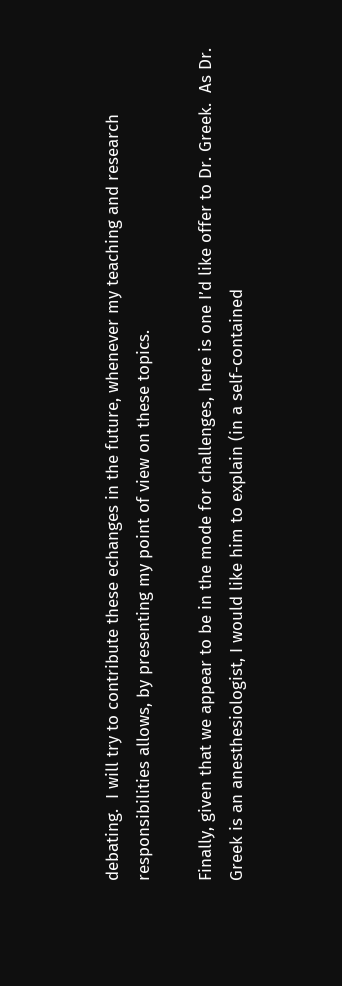debating.  I will try to contribute these echanges in the future, whenever my teaching and research responsibilities allows, by presenting my point of view on these topics.

Finally, given that we appear to be in the mode for challenges, here is one I’d like offer to Dr. Greek.  As Dr. Greek is an anesthesiologist, I would like him to explain (in a self-contained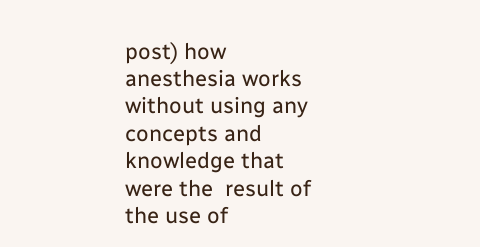post) how anesthesia works without using any concepts and knowledge that were the  result of the use of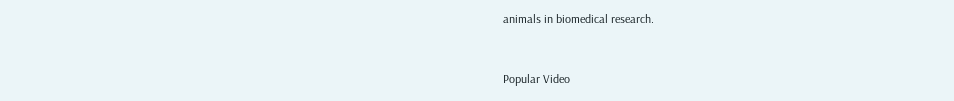animals in biomedical research.


Popular Video